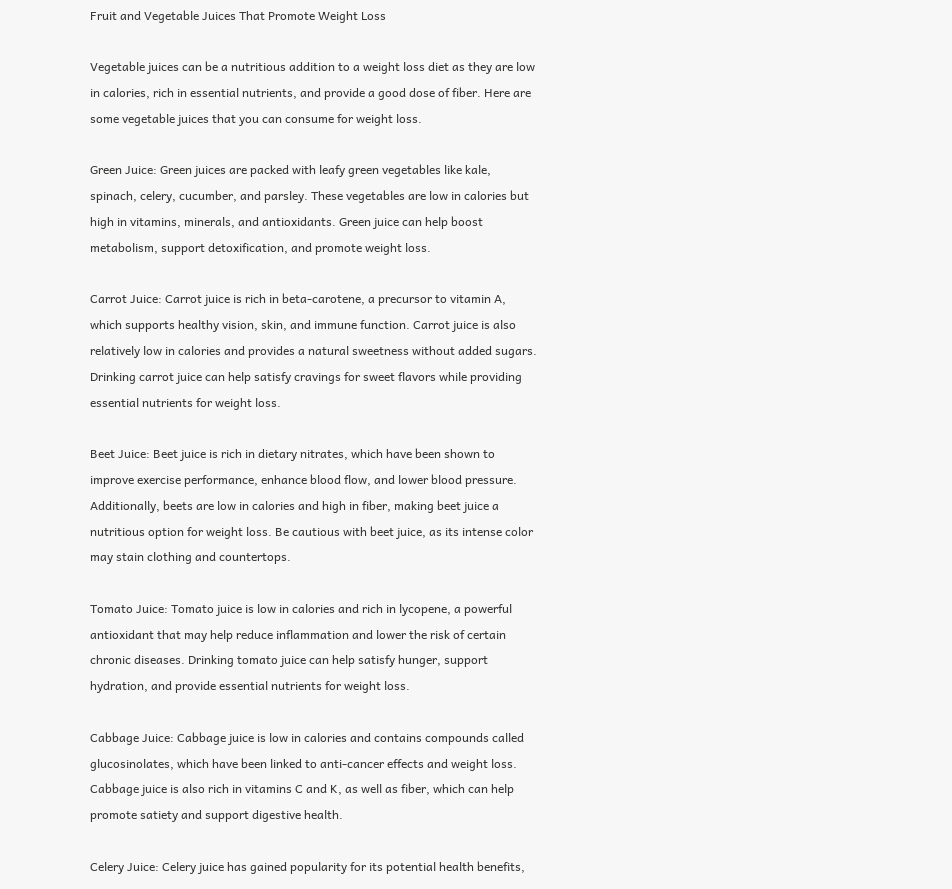Fruit and Vegetable Juices That Promote Weight Loss

Vegetable juices can be a nutritious addition to a weight loss diet as they are low in calories, rich in essential nutrients, and provide a good dose of fiber. Here are some vegetable juices that you can consume for weight loss.

Green Juice: Green juices are packed with leafy green vegetables like kale, spinach, celery, cucumber, and parsley. These vegetables are low in calories but high in vitamins, minerals, and antioxidants. Green juice can help boost metabolism, support detoxification, and promote weight loss.

Carrot Juice: Carrot juice is rich in beta-carotene, a precursor to vitamin A, which supports healthy vision, skin, and immune function. Carrot juice is also relatively low in calories and provides a natural sweetness without added sugars. Drinking carrot juice can help satisfy cravings for sweet flavors while providing essential nutrients for weight loss.

Beet Juice: Beet juice is rich in dietary nitrates, which have been shown to improve exercise performance, enhance blood flow, and lower blood pressure. Additionally, beets are low in calories and high in fiber, making beet juice a nutritious option for weight loss. Be cautious with beet juice, as its intense color may stain clothing and countertops.

Tomato Juice: Tomato juice is low in calories and rich in lycopene, a powerful antioxidant that may help reduce inflammation and lower the risk of certain chronic diseases. Drinking tomato juice can help satisfy hunger, support hydration, and provide essential nutrients for weight loss.

Cabbage Juice: Cabbage juice is low in calories and contains compounds called glucosinolates, which have been linked to anti-cancer effects and weight loss. Cabbage juice is also rich in vitamins C and K, as well as fiber, which can help promote satiety and support digestive health.

Celery Juice: Celery juice has gained popularity for its potential health benefits,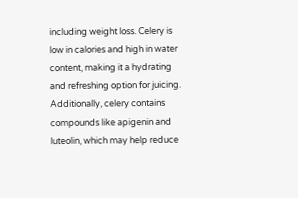including weight loss. Celery is low in calories and high in water content, making it a hydrating and refreshing option for juicing. Additionally, celery contains compounds like apigenin and luteolin, which may help reduce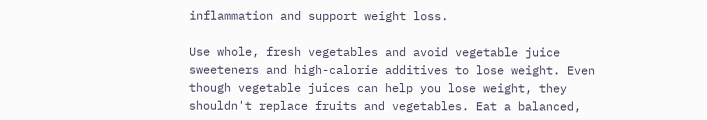inflammation and support weight loss.

Use whole, fresh vegetables and avoid vegetable juice sweeteners and high-calorie additives to lose weight. Even though vegetable juices can help you lose weight, they shouldn't replace fruits and vegetables. Eat a balanced,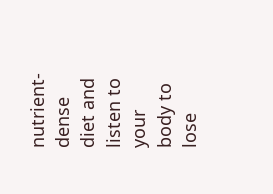nutrient-dense diet and listen to your body to lose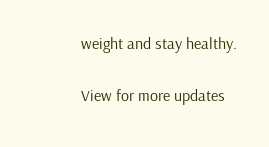weight and stay healthy.

View for more updates